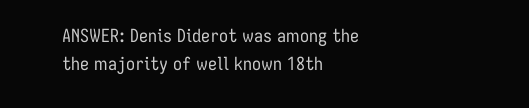ANSWER: Denis Diderot was among the the majority of well known 18th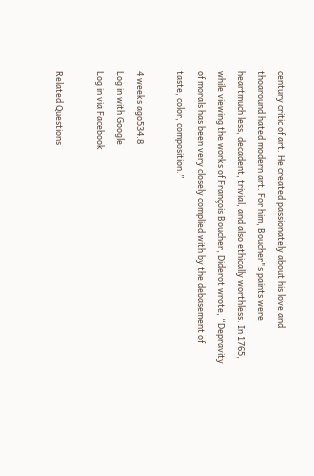century critic of art. He created passionately about his love and thoaround hated modern art. For him, Boucher"s paints were heartmuch less, decadent, trivial, and also ethically worthless. In 1765, while viewing the works of François Boucher, Diderot wrote, “Depravity of morals has been very closely complied with by the debasement of taste, color, composition.”

4 weeks ago534.8
Log in with Google
Log in via Facebook

Related Questions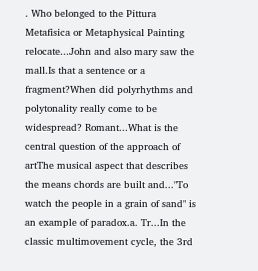. Who belonged to the Pittura Metafisica or Metaphysical Painting relocate...John and also mary saw the mall.Is that a sentence or a fragment?When did polyrhythms and polytonality really come to be widespread? Romant...What is the central question of the approach of artThe musical aspect that describes the means chords are built and..."To watch the people in a grain of sand" is an example of paradox.a. Tr...In the classic multimovement cycle, the 3rd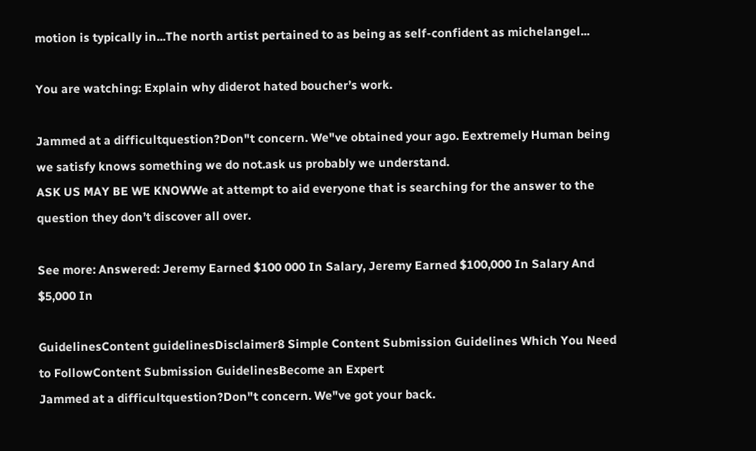motion is typically in...The north artist pertained to as being as self-confident as michelangel...

You are watching: Explain why diderot hated boucher’s work.

Jammed at a difficultquestion?Don"t concern. We"ve obtained your ago. Eextremely Human being we satisfy knows something we do not.ask us probably we understand.
ASK US MAY BE WE KNOWWe at attempt to aid everyone that is searching for the answer to the question they don’t discover all over.

See more: Answered: Jeremy Earned $100 000 In Salary, Jeremy Earned $100,000 In Salary And $5,000 In

GuidelinesContent guidelinesDisclaimer8 Simple Content Submission Guidelines Which You Need to FollowContent Submission GuidelinesBecome an Expert
Jammed at a difficultquestion?Don"t concern. We"ve got your back.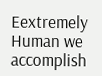Eextremely Human we accomplish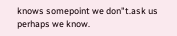knows somepoint we don"t.ask us perhaps we know.